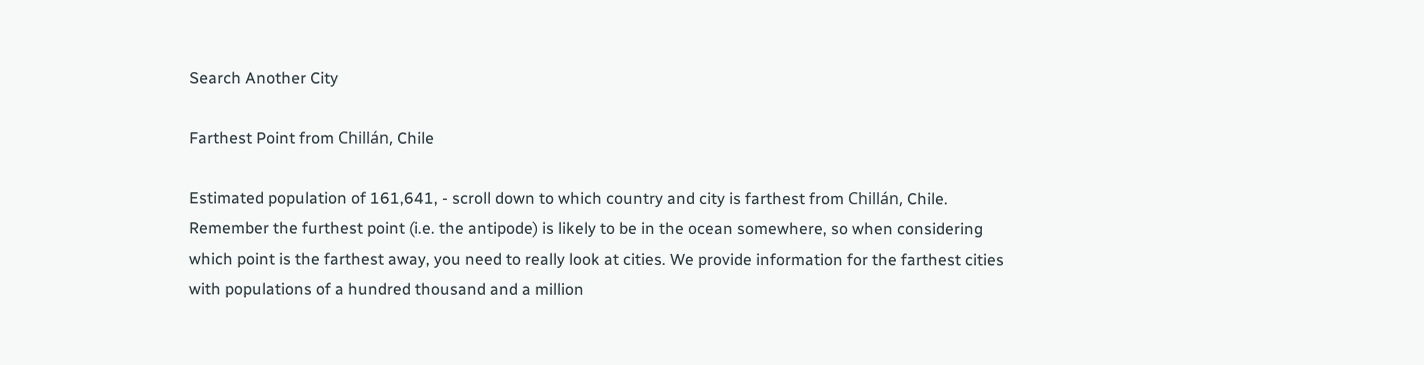Search Another City

Farthest Point from Chillán, Chile

Estimated population of 161,641, - scroll down to which country and city is farthest from Chillán, Chile. Remember the furthest point (i.e. the antipode) is likely to be in the ocean somewhere, so when considering which point is the farthest away, you need to really look at cities. We provide information for the farthest cities with populations of a hundred thousand and a million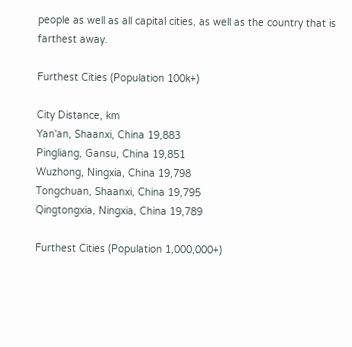people as well as all capital cities, as well as the country that is farthest away.

Furthest Cities (Population 100k+)

City Distance, km
Yan'an, Shaanxi, China 19,883
Pingliang, Gansu, China 19,851
Wuzhong, Ningxia, China 19,798
Tongchuan, Shaanxi, China 19,795
Qingtongxia, Ningxia, China 19,789

Furthest Cities (Population 1,000,000+)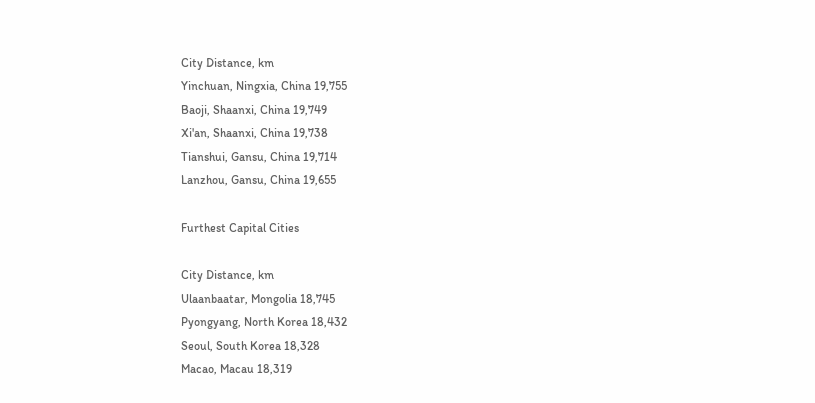City Distance, km
Yinchuan, Ningxia, China 19,755
Baoji, Shaanxi, China 19,749
Xi'an, Shaanxi, China 19,738
Tianshui, Gansu, China 19,714
Lanzhou, Gansu, China 19,655

Furthest Capital Cities

City Distance, km
Ulaanbaatar, Mongolia 18,745
Pyongyang, North Korea 18,432
Seoul, South Korea 18,328
Macao, Macau 18,319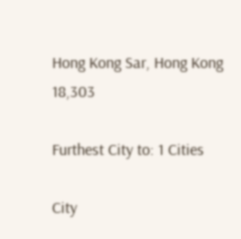Hong Kong Sar, Hong Kong 18,303

Furthest City to: 1 Cities

City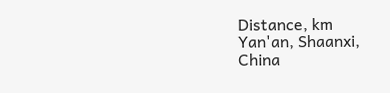Distance, km
Yan'an, Shaanxi, China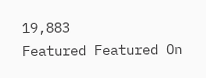19,883
Featured Featured On